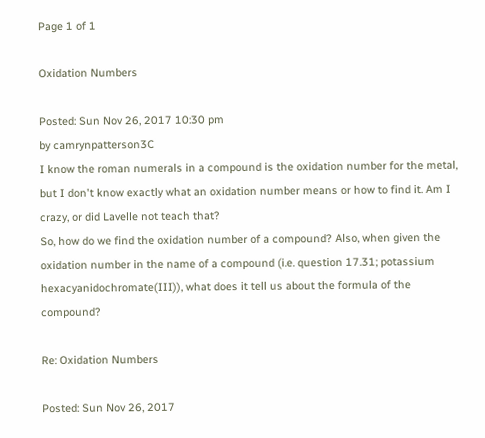Page 1 of 1

Oxidation Numbers

Posted: Sun Nov 26, 2017 10:30 pm
by camrynpatterson3C
I know the roman numerals in a compound is the oxidation number for the metal, but I don't know exactly what an oxidation number means or how to find it. Am I crazy, or did Lavelle not teach that?
So, how do we find the oxidation number of a compound? Also, when given the oxidation number in the name of a compound (i.e. question 17.31; potassium hexacyanidochromate(III)), what does it tell us about the formula of the compound?

Re: Oxidation Numbers

Posted: Sun Nov 26, 2017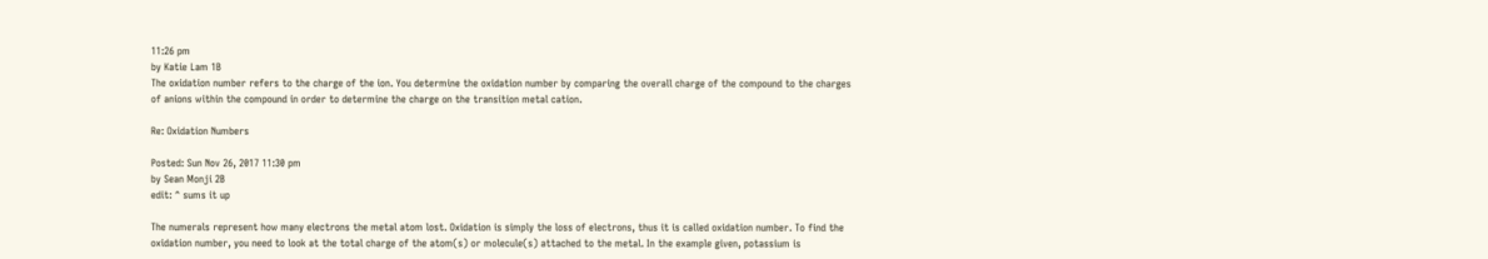11:26 pm
by Katie Lam 1B
The oxidation number refers to the charge of the ion. You determine the oxidation number by comparing the overall charge of the compound to the charges of anions within the compound in order to determine the charge on the transition metal cation.

Re: Oxidation Numbers

Posted: Sun Nov 26, 2017 11:30 pm
by Sean Monji 2B
edit: ^ sums it up

The numerals represent how many electrons the metal atom lost. Oxidation is simply the loss of electrons, thus it is called oxidation number. To find the oxidation number, you need to look at the total charge of the atom(s) or molecule(s) attached to the metal. In the example given, potassium is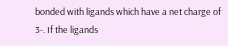bonded with ligands which have a net charge of 3-. If the ligands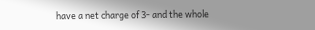have a net charge of 3- and the whole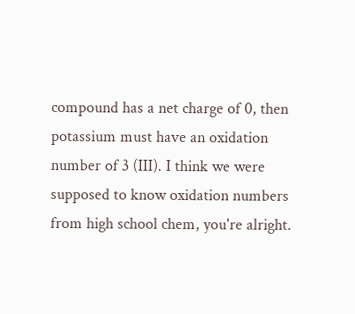compound has a net charge of 0, then potassium must have an oxidation number of 3 (III). I think we were supposed to know oxidation numbers from high school chem, you're alright.